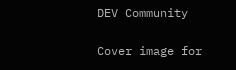DEV Community

Cover image for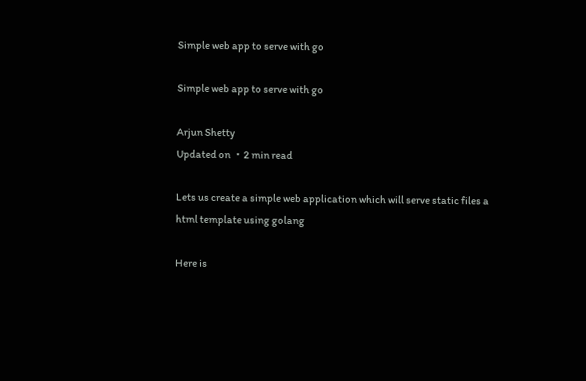Simple web app to serve with go

Simple web app to serve with go

Arjun Shetty
Updated on ・2 min read

Lets us create a simple web application which will serve static files a html template using golang

Here is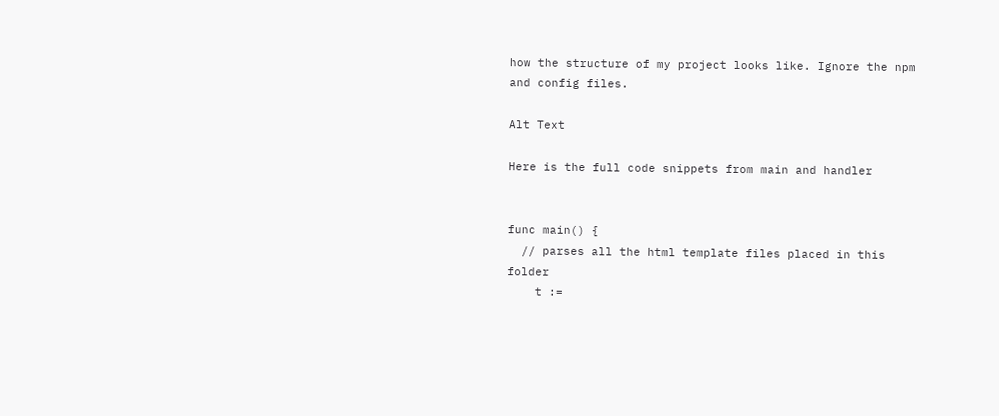how the structure of my project looks like. Ignore the npm and config files.

Alt Text

Here is the full code snippets from main and handler


func main() {
  // parses all the html template files placed in this folder
    t :=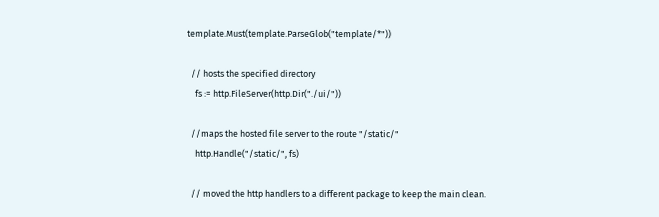template.Must(template.ParseGlob("template/*"))

  // hosts the specified directory
    fs := http.FileServer(http.Dir("./ui/"))

  //maps the hosted file server to the route "/static/"
    http.Handle("/static/", fs)

  // moved the http handlers to a different package to keep the main clean.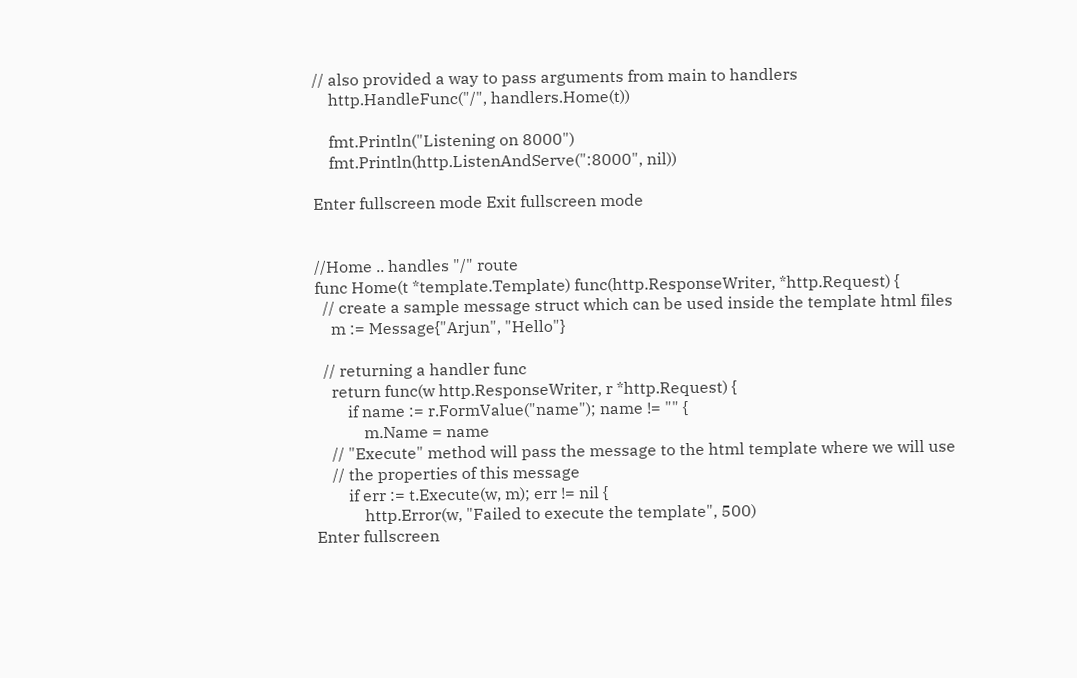// also provided a way to pass arguments from main to handlers
    http.HandleFunc("/", handlers.Home(t))

    fmt.Println("Listening on 8000")
    fmt.Println(http.ListenAndServe(":8000", nil))

Enter fullscreen mode Exit fullscreen mode


//Home .. handles "/" route
func Home(t *template.Template) func(http.ResponseWriter, *http.Request) {
  // create a sample message struct which can be used inside the template html files
    m := Message{"Arjun", "Hello"}

  // returning a handler func
    return func(w http.ResponseWriter, r *http.Request) {
        if name := r.FormValue("name"); name != "" {
            m.Name = name
    // "Execute" method will pass the message to the html template where we will use
    // the properties of this message
        if err := t.Execute(w, m); err != nil {
            http.Error(w, "Failed to execute the template", 500)
Enter fullscreen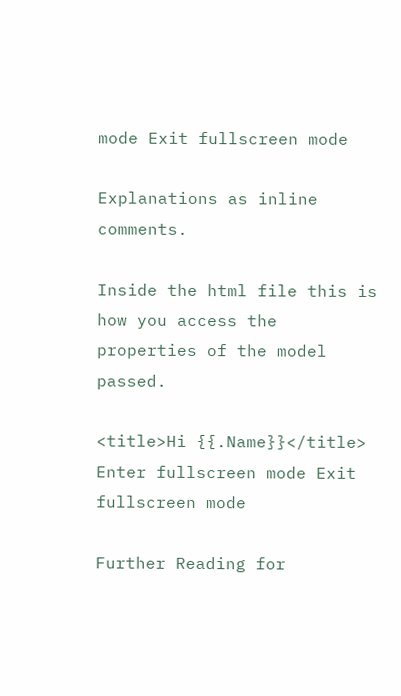mode Exit fullscreen mode

Explanations as inline comments.

Inside the html file this is how you access the properties of the model passed.

<title>Hi {{.Name}}</title>
Enter fullscreen mode Exit fullscreen mode

Further Reading for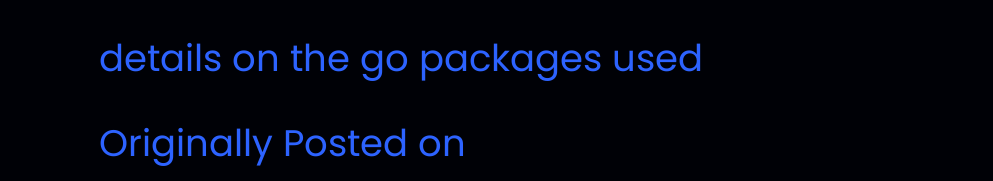details on the go packages used

Originally Posted on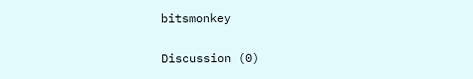bitsmonkey

Discussion (0)